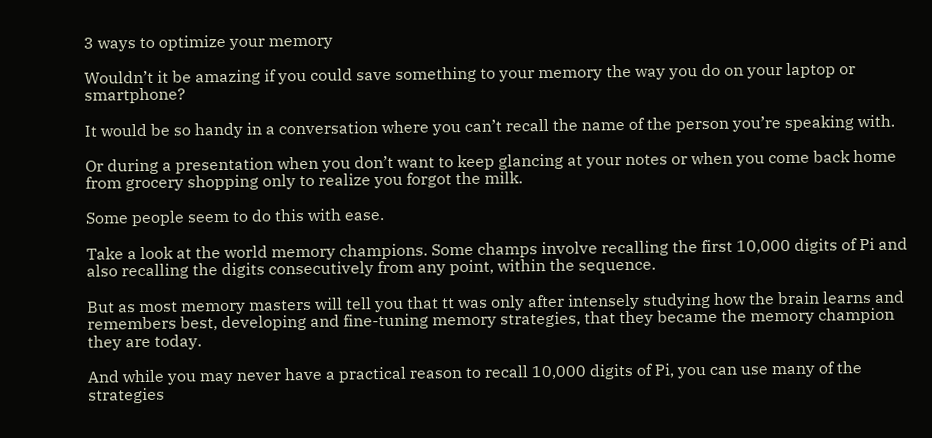3 ways to optimize your memory

Wouldn’t it be amazing if you could save something to your memory the way you do on your laptop or smartphone?

It would be so handy in a conversation where you can’t recall the name of the person you’re speaking with.

Or during a presentation when you don’t want to keep glancing at your notes or when you come back home from grocery shopping only to realize you forgot the milk.

Some people seem to do this with ease.

Take a look at the world memory champions. Some champs involve recalling the first 10,000 digits of Pi and also recalling the digits consecutively from any point, within the sequence.

But as most memory masters will tell you that tt was only after intensely studying how the brain learns and remembers best, developing and fine-tuning memory strategies, that they became the memory champion they are today.

And while you may never have a practical reason to recall 10,000 digits of Pi, you can use many of the strategies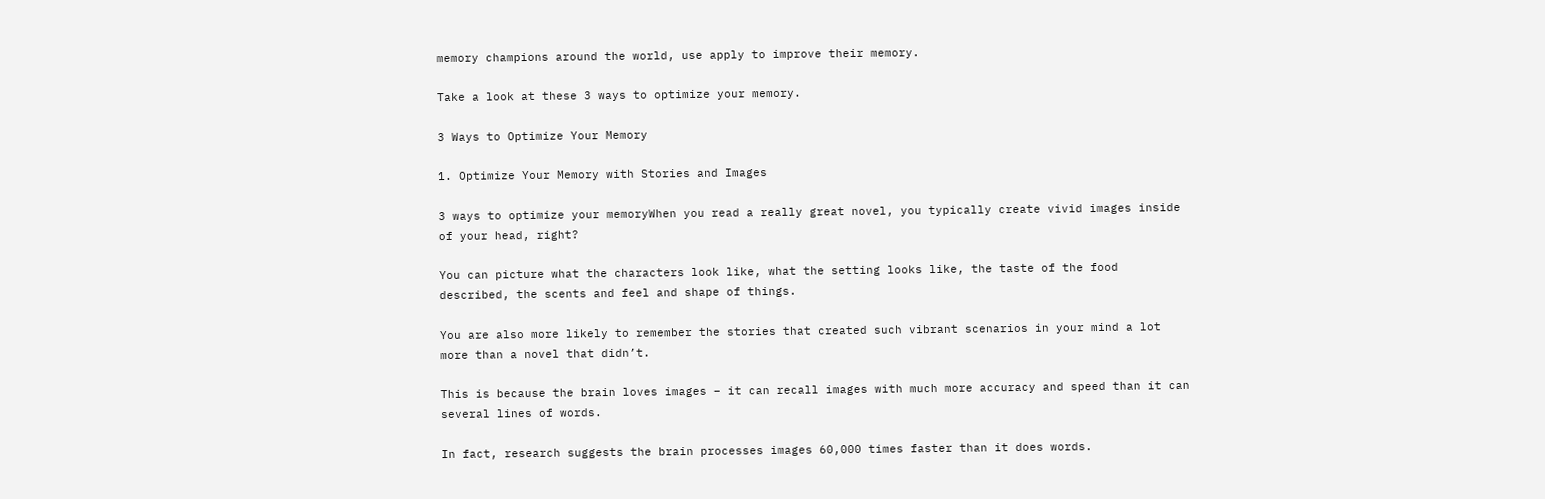memory champions around the world, use apply to improve their memory.

Take a look at these 3 ways to optimize your memory.

3 Ways to Optimize Your Memory

1. Optimize Your Memory with Stories and Images

3 ways to optimize your memoryWhen you read a really great novel, you typically create vivid images inside of your head, right?

You can picture what the characters look like, what the setting looks like, the taste of the food described, the scents and feel and shape of things.

You are also more likely to remember the stories that created such vibrant scenarios in your mind a lot more than a novel that didn’t.

This is because the brain loves images – it can recall images with much more accuracy and speed than it can several lines of words.

In fact, research suggests the brain processes images 60,000 times faster than it does words.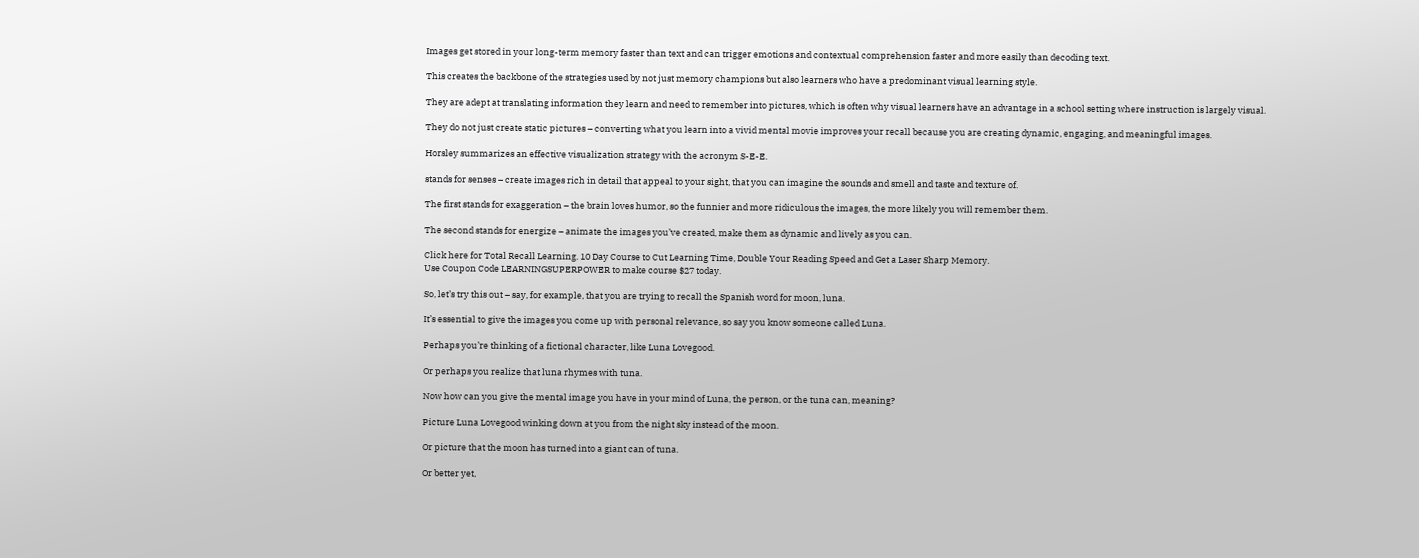Images get stored in your long-term memory faster than text and can trigger emotions and contextual comprehension faster and more easily than decoding text.

This creates the backbone of the strategies used by not just memory champions but also learners who have a predominant visual learning style.

They are adept at translating information they learn and need to remember into pictures, which is often why visual learners have an advantage in a school setting where instruction is largely visual.

They do not just create static pictures – converting what you learn into a vivid mental movie improves your recall because you are creating dynamic, engaging, and meaningful images.

Horsley summarizes an effective visualization strategy with the acronym S-E-E.

stands for senses – create images rich in detail that appeal to your sight, that you can imagine the sounds and smell and taste and texture of.

The first stands for exaggeration – the brain loves humor, so the funnier and more ridiculous the images, the more likely you will remember them.

The second stands for energize – animate the images you’ve created, make them as dynamic and lively as you can.

Click here for Total Recall Learning. 10 Day Course to Cut Learning Time, Double Your Reading Speed and Get a Laser Sharp Memory.
Use Coupon Code LEARNINGSUPERPOWER to make course $27 today.

So, let’s try this out – say, for example, that you are trying to recall the Spanish word for moon, luna.

It’s essential to give the images you come up with personal relevance, so say you know someone called Luna.

Perhaps you’re thinking of a fictional character, like Luna Lovegood.

Or perhaps you realize that luna rhymes with tuna.

Now how can you give the mental image you have in your mind of Luna, the person, or the tuna can, meaning?

Picture Luna Lovegood winking down at you from the night sky instead of the moon.

Or picture that the moon has turned into a giant can of tuna.

Or better yet,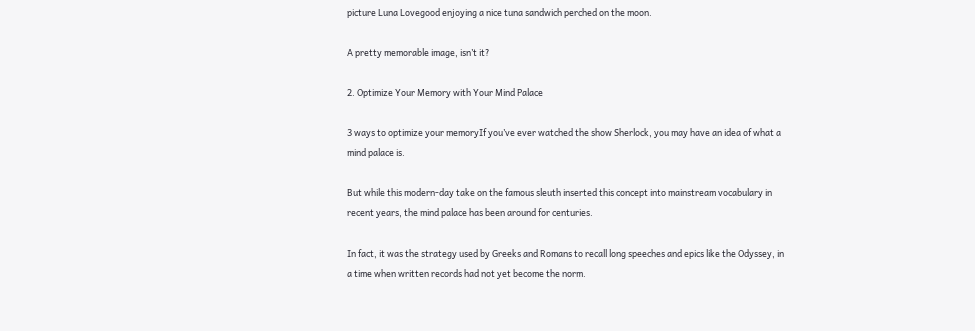picture Luna Lovegood enjoying a nice tuna sandwich perched on the moon.

A pretty memorable image, isn’t it?

2. Optimize Your Memory with Your Mind Palace

3 ways to optimize your memoryIf you’ve ever watched the show Sherlock, you may have an idea of what a mind palace is.

But while this modern-day take on the famous sleuth inserted this concept into mainstream vocabulary in recent years, the mind palace has been around for centuries.

In fact, it was the strategy used by Greeks and Romans to recall long speeches and epics like the Odyssey, in a time when written records had not yet become the norm.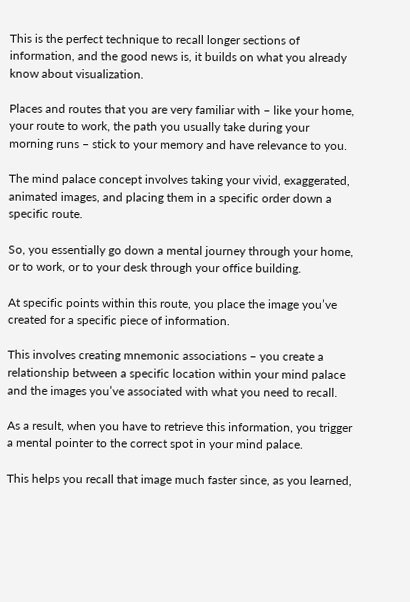This is the perfect technique to recall longer sections of information, and the good news is, it builds on what you already know about visualization.

Places and routes that you are very familiar with – like your home, your route to work, the path you usually take during your morning runs – stick to your memory and have relevance to you.

The mind palace concept involves taking your vivid, exaggerated, animated images, and placing them in a specific order down a specific route.

So, you essentially go down a mental journey through your home, or to work, or to your desk through your office building.

At specific points within this route, you place the image you’ve created for a specific piece of information.

This involves creating mnemonic associations – you create a relationship between a specific location within your mind palace and the images you’ve associated with what you need to recall.

As a result, when you have to retrieve this information, you trigger a mental pointer to the correct spot in your mind palace.

This helps you recall that image much faster since, as you learned,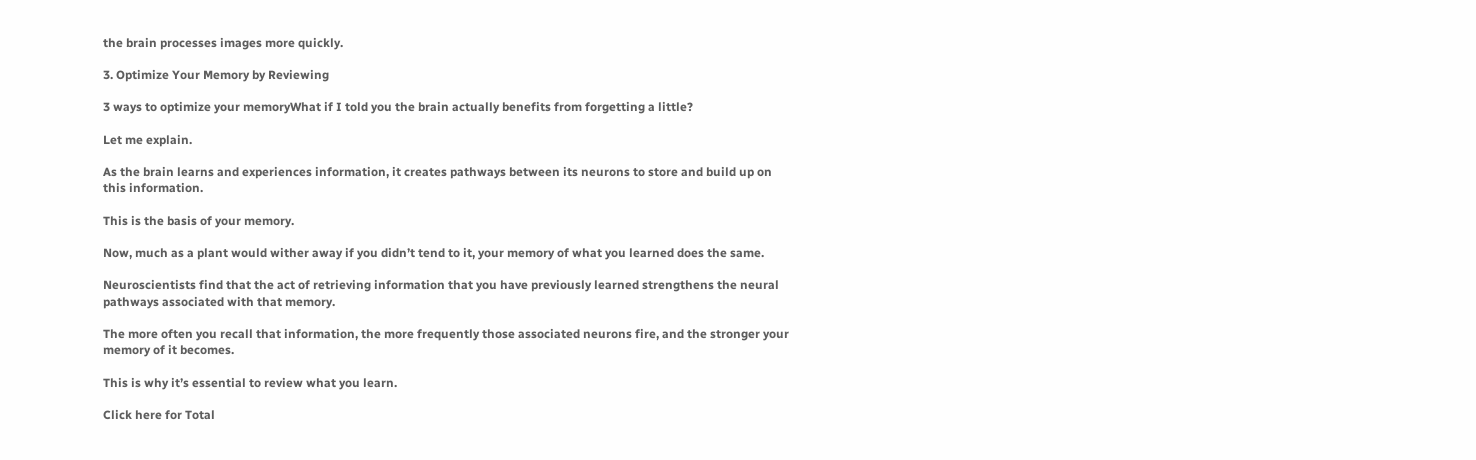the brain processes images more quickly.

3. Optimize Your Memory by Reviewing

3 ways to optimize your memoryWhat if I told you the brain actually benefits from forgetting a little?

Let me explain.

As the brain learns and experiences information, it creates pathways between its neurons to store and build up on this information.

This is the basis of your memory.

Now, much as a plant would wither away if you didn’t tend to it, your memory of what you learned does the same.

Neuroscientists find that the act of retrieving information that you have previously learned strengthens the neural pathways associated with that memory.

The more often you recall that information, the more frequently those associated neurons fire, and the stronger your memory of it becomes.

This is why it’s essential to review what you learn.

Click here for Total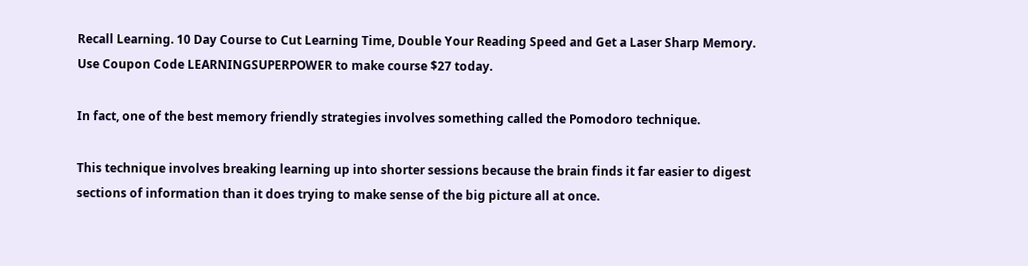Recall Learning. 10 Day Course to Cut Learning Time, Double Your Reading Speed and Get a Laser Sharp Memory.
Use Coupon Code LEARNINGSUPERPOWER to make course $27 today.

In fact, one of the best memory friendly strategies involves something called the Pomodoro technique.

This technique involves breaking learning up into shorter sessions because the brain finds it far easier to digest sections of information than it does trying to make sense of the big picture all at once.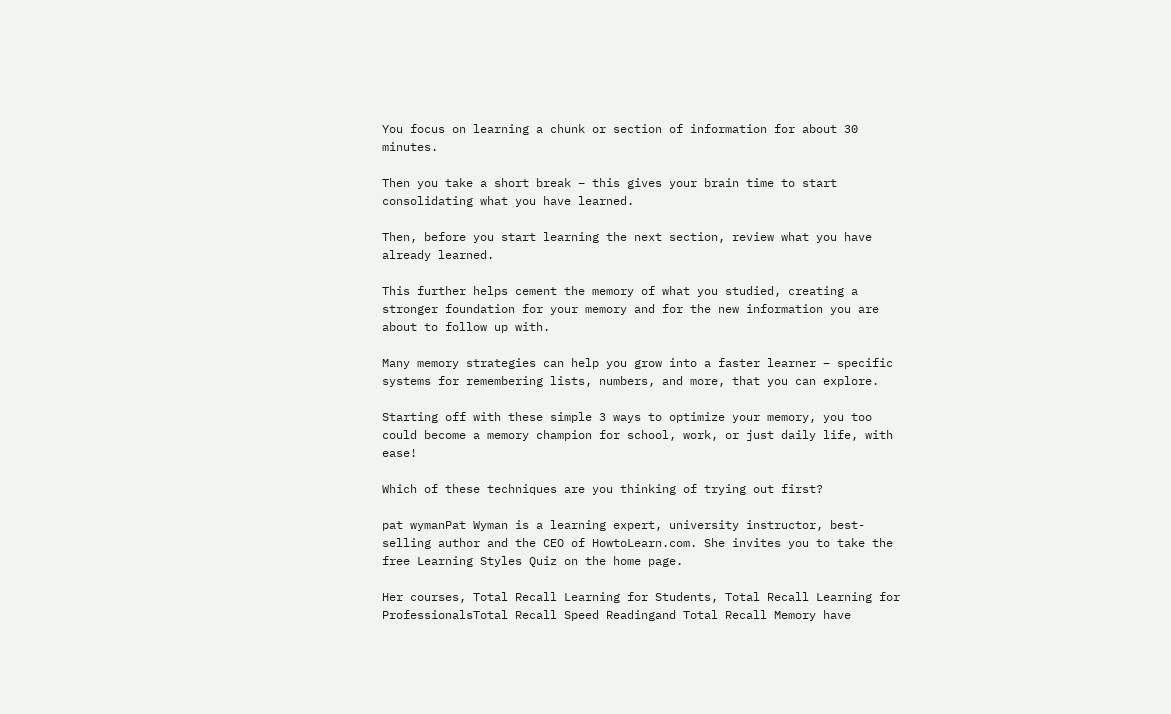You focus on learning a chunk or section of information for about 30 minutes.

Then you take a short break – this gives your brain time to start consolidating what you have learned.

Then, before you start learning the next section, review what you have already learned.

This further helps cement the memory of what you studied, creating a stronger foundation for your memory and for the new information you are about to follow up with.

Many memory strategies can help you grow into a faster learner – specific systems for remembering lists, numbers, and more, that you can explore.

Starting off with these simple 3 ways to optimize your memory, you too could become a memory champion for school, work, or just daily life, with ease!

Which of these techniques are you thinking of trying out first?

pat wymanPat Wyman is a learning expert, university instructor, best-selling author and the CEO of HowtoLearn.com. She invites you to take the free Learning Styles Quiz on the home page.

Her courses, Total Recall Learning for Students, Total Recall Learning for ProfessionalsTotal Recall Speed Readingand Total Recall Memory have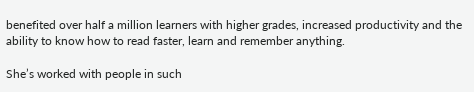benefited over half a million learners with higher grades, increased productivity and the ability to know how to read faster, learn and remember anything.

She’s worked with people in such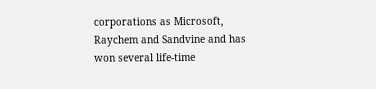corporations as Microsoft, Raychem and Sandvine and has won several life-time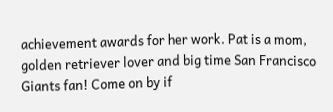achievement awards for her work. Pat is a mom, golden retriever lover and big time San Francisco Giants fan! Come on by if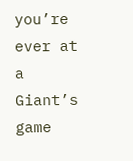you’re ever at a Giant’s game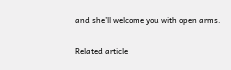and she’ll welcome you with open arms.

Related article